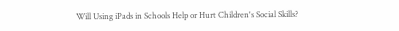Will Using iPads in Schools Help or Hurt Children's Social Skills?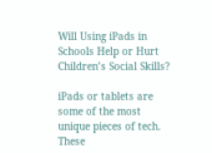Will Using iPads in Schools Help or Hurt Children’s Social Skills?

iPads or tablets are some of the most unique pieces of tech. These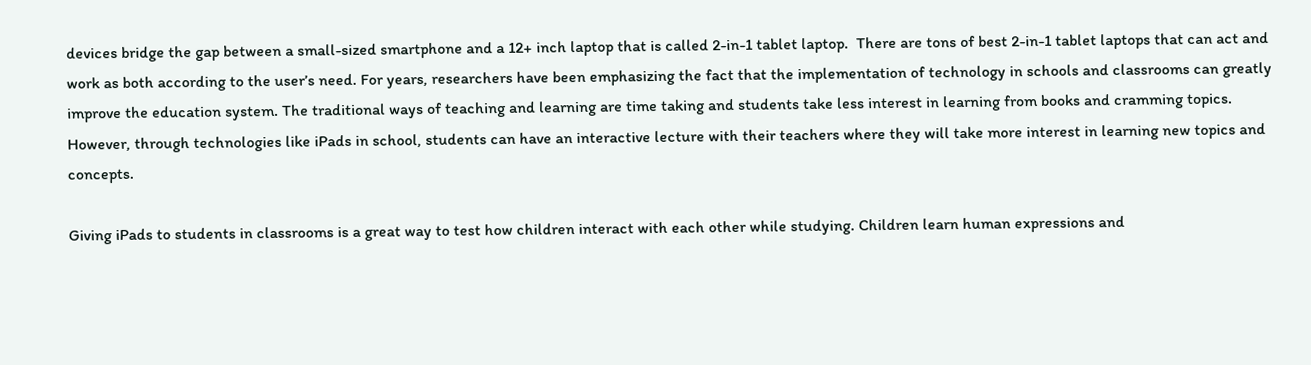devices bridge the gap between a small-sized smartphone and a 12+ inch laptop that is called 2-in-1 tablet laptop.  There are tons of best 2-in-1 tablet laptops that can act and work as both according to the user’s need. For years, researchers have been emphasizing the fact that the implementation of technology in schools and classrooms can greatly improve the education system. The traditional ways of teaching and learning are time taking and students take less interest in learning from books and cramming topics. However, through technologies like iPads in school, students can have an interactive lecture with their teachers where they will take more interest in learning new topics and concepts.

Giving iPads to students in classrooms is a great way to test how children interact with each other while studying. Children learn human expressions and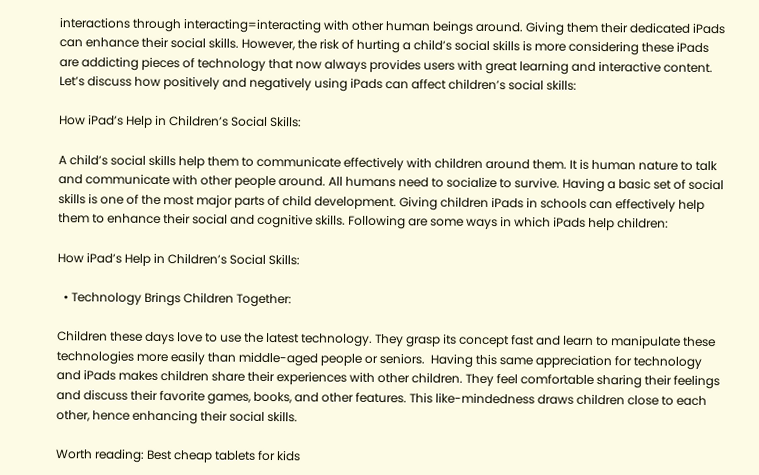interactions through interacting=interacting with other human beings around. Giving them their dedicated iPads can enhance their social skills. However, the risk of hurting a child’s social skills is more considering these iPads are addicting pieces of technology that now always provides users with great learning and interactive content. Let’s discuss how positively and negatively using iPads can affect children’s social skills:

How iPad’s Help in Children’s Social Skills:

A child’s social skills help them to communicate effectively with children around them. It is human nature to talk and communicate with other people around. All humans need to socialize to survive. Having a basic set of social skills is one of the most major parts of child development. Giving children iPads in schools can effectively help them to enhance their social and cognitive skills. Following are some ways in which iPads help children:

How iPad’s Help in Children’s Social Skills:

  • Technology Brings Children Together:

Children these days love to use the latest technology. They grasp its concept fast and learn to manipulate these technologies more easily than middle-aged people or seniors.  Having this same appreciation for technology and iPads makes children share their experiences with other children. They feel comfortable sharing their feelings and discuss their favorite games, books, and other features. This like-mindedness draws children close to each other, hence enhancing their social skills.

Worth reading: Best cheap tablets for kids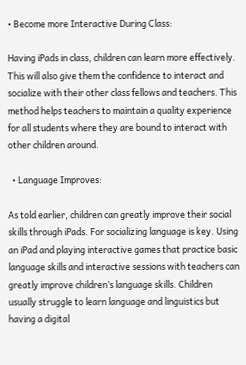• Become more Interactive During Class:

Having iPads in class, children can learn more effectively. This will also give them the confidence to interact and socialize with their other class fellows and teachers. This method helps teachers to maintain a quality experience for all students where they are bound to interact with other children around.

  • Language Improves:

As told earlier, children can greatly improve their social skills through iPads. For socializing language is key. Using an iPad and playing interactive games that practice basic language skills and interactive sessions with teachers can greatly improve children’s language skills. Children usually struggle to learn language and linguistics but having a digital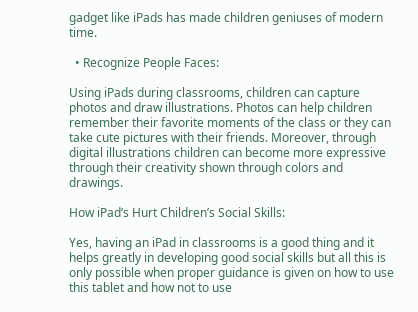gadget like iPads has made children geniuses of modern time.

  • Recognize People Faces:

Using iPads during classrooms, children can capture photos and draw illustrations. Photos can help children remember their favorite moments of the class or they can take cute pictures with their friends. Moreover, through digital illustrations children can become more expressive through their creativity shown through colors and drawings.

How iPad’s Hurt Children’s Social Skills:

Yes, having an iPad in classrooms is a good thing and it helps greatly in developing good social skills but all this is only possible when proper guidance is given on how to use this tablet and how not to use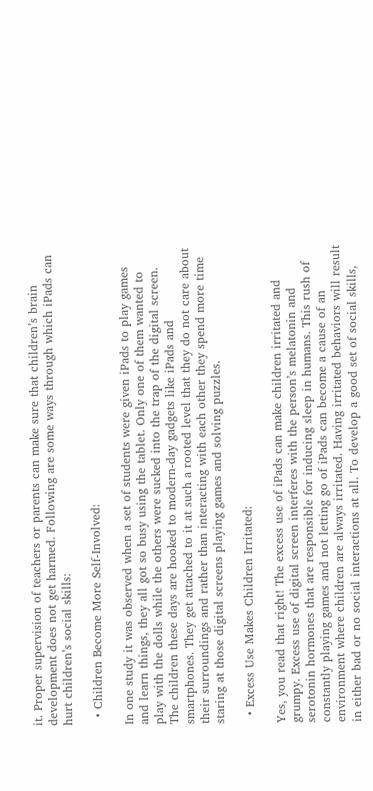it. Proper supervision of teachers or parents can make sure that children’s brain development does not get harmed. Following are some ways through which iPads can hurt children’s social skills:

  • Children Become More Self-Involved:

In one study it was observed when a set of students were given iPads to play games and learn things, they all got so busy using the tablet. Only one of them wanted to play with the dolls while the others were sucked into the trap of the digital screen. The children these days are hooked to modern-day gadgets like iPads and smartphones. They get attached to it at such a rooted level that they do not care about their surroundings and rather than interacting with each other they spend more time staring at those digital screens playing games and solving puzzles.

  • Excess Use Makes Children Irritated:

Yes, you read that right! The excess use of iPads can make children irritated and grumpy. Excess use of digital screen interferes with the person’s melatonin and serotonin hormones that are responsible for inducing sleep in humans. This rush of constantly playing games and not letting go of iPads can become a cause of an environment where children are always irritated. Having irritated behaviors will result in either bad or no social interactions at all. To develop a good set of social skills,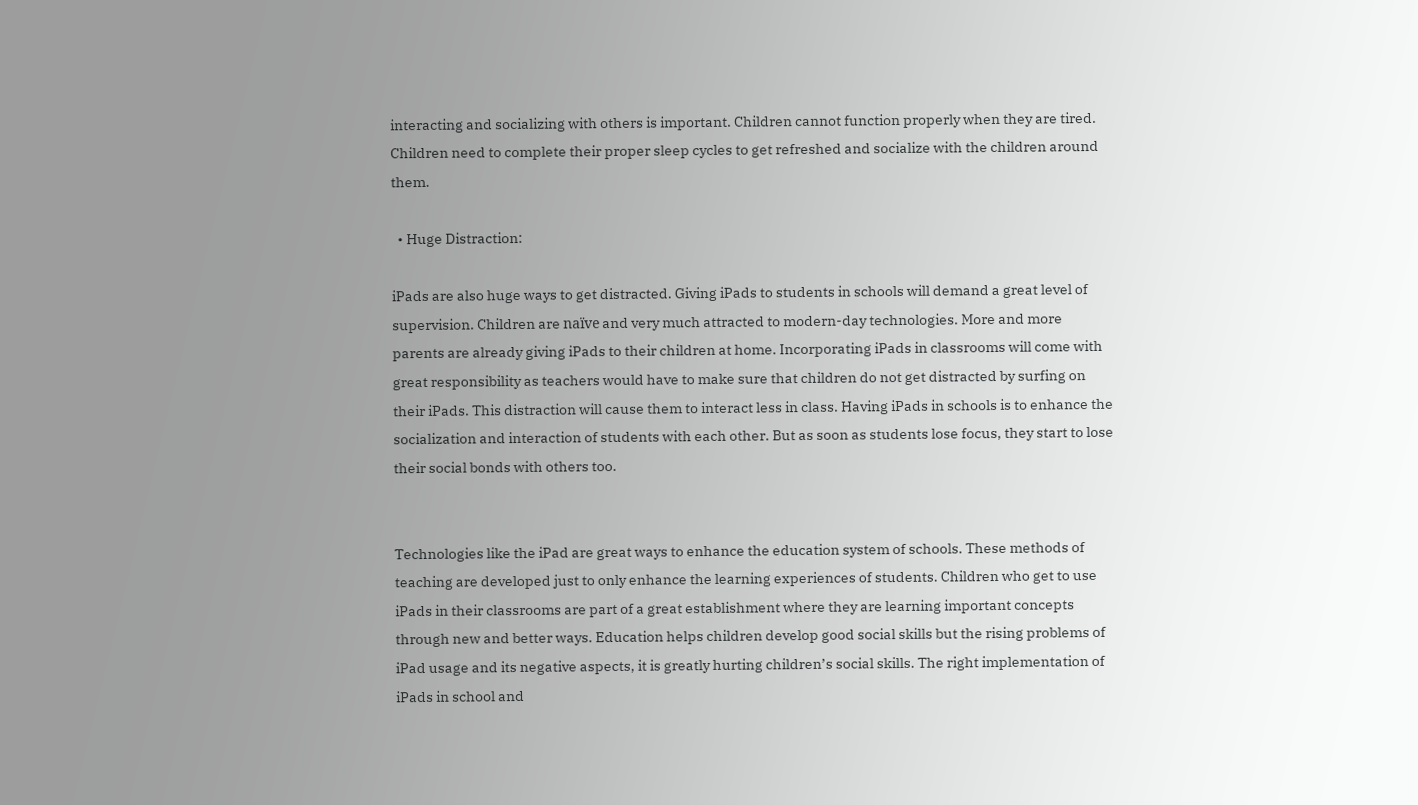interacting and socializing with others is important. Children cannot function properly when they are tired. Children need to complete their proper sleep cycles to get refreshed and socialize with the children around them.

  • Huge Distraction:

iPads are also huge ways to get distracted. Giving iPads to students in schools will demand a great level of supervision. Children are naïve and very much attracted to modern-day technologies. More and more parents are already giving iPads to their children at home. Incorporating iPads in classrooms will come with great responsibility as teachers would have to make sure that children do not get distracted by surfing on their iPads. This distraction will cause them to interact less in class. Having iPads in schools is to enhance the socialization and interaction of students with each other. But as soon as students lose focus, they start to lose their social bonds with others too.


Technologies like the iPad are great ways to enhance the education system of schools. These methods of teaching are developed just to only enhance the learning experiences of students. Children who get to use iPads in their classrooms are part of a great establishment where they are learning important concepts through new and better ways. Education helps children develop good social skills but the rising problems of iPad usage and its negative aspects, it is greatly hurting children’s social skills. The right implementation of iPads in school and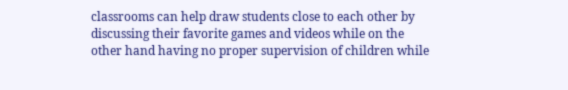classrooms can help draw students close to each other by discussing their favorite games and videos while on the other hand having no proper supervision of children while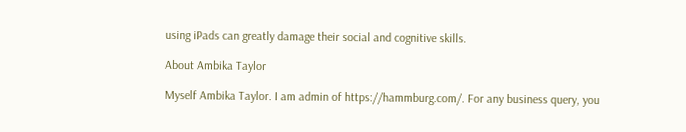using iPads can greatly damage their social and cognitive skills.

About Ambika Taylor

Myself Ambika Taylor. I am admin of https://hammburg.com/. For any business query, you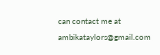can contact me at ambikataylors@gmail.com